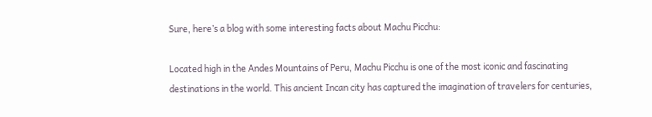Sure, here’s a blog with some interesting facts about Machu Picchu:

Located high in the Andes Mountains of Peru, Machu Picchu is one of the most iconic and fascinating destinations in the world. This ancient Incan city has captured the imagination of travelers for centuries,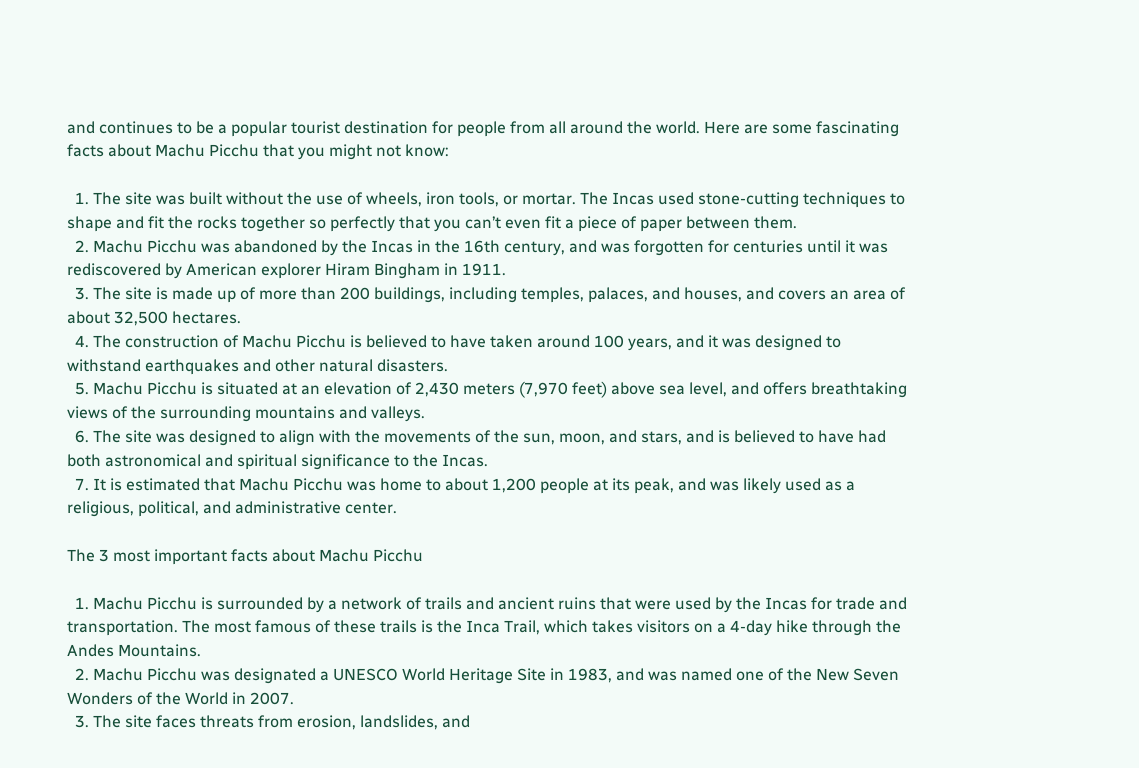and continues to be a popular tourist destination for people from all around the world. Here are some fascinating facts about Machu Picchu that you might not know:

  1. The site was built without the use of wheels, iron tools, or mortar. The Incas used stone-cutting techniques to shape and fit the rocks together so perfectly that you can’t even fit a piece of paper between them.
  2. Machu Picchu was abandoned by the Incas in the 16th century, and was forgotten for centuries until it was rediscovered by American explorer Hiram Bingham in 1911.
  3. The site is made up of more than 200 buildings, including temples, palaces, and houses, and covers an area of about 32,500 hectares.
  4. The construction of Machu Picchu is believed to have taken around 100 years, and it was designed to withstand earthquakes and other natural disasters.
  5. Machu Picchu is situated at an elevation of 2,430 meters (7,970 feet) above sea level, and offers breathtaking views of the surrounding mountains and valleys.
  6. The site was designed to align with the movements of the sun, moon, and stars, and is believed to have had both astronomical and spiritual significance to the Incas.
  7. It is estimated that Machu Picchu was home to about 1,200 people at its peak, and was likely used as a religious, political, and administrative center.

The 3 most important facts about Machu Picchu

  1. Machu Picchu is surrounded by a network of trails and ancient ruins that were used by the Incas for trade and transportation. The most famous of these trails is the Inca Trail, which takes visitors on a 4-day hike through the Andes Mountains.
  2. Machu Picchu was designated a UNESCO World Heritage Site in 1983, and was named one of the New Seven Wonders of the World in 2007.
  3. The site faces threats from erosion, landslides, and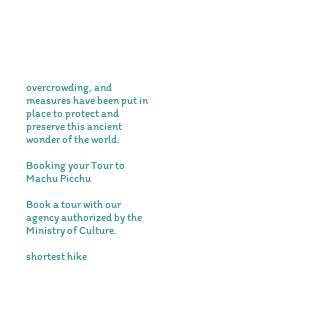overcrowding, and measures have been put in place to protect and preserve this ancient wonder of the world.

Booking your Tour to Machu Picchu

Book a tour with our agency authorized by the Ministry of Culture.

shortest hike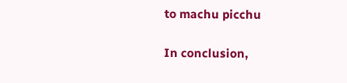to machu picchu

In conclusion,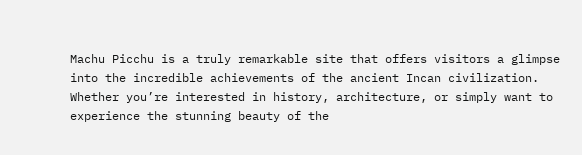Machu Picchu is a truly remarkable site that offers visitors a glimpse into the incredible achievements of the ancient Incan civilization. Whether you’re interested in history, architecture, or simply want to experience the stunning beauty of the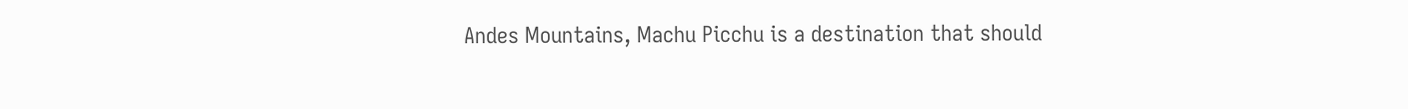Andes Mountains, Machu Picchu is a destination that should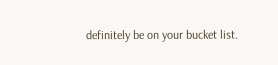definitely be on your bucket list.